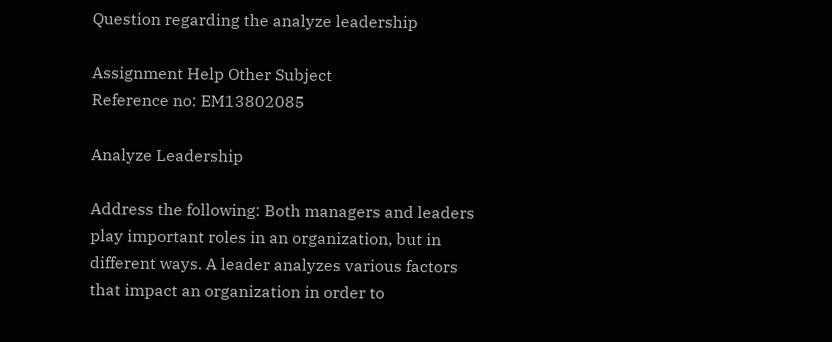Question regarding the analyze leadership

Assignment Help Other Subject
Reference no: EM13802085

Analyze Leadership

Address the following: Both managers and leaders play important roles in an organization, but in different ways. A leader analyzes various factors that impact an organization in order to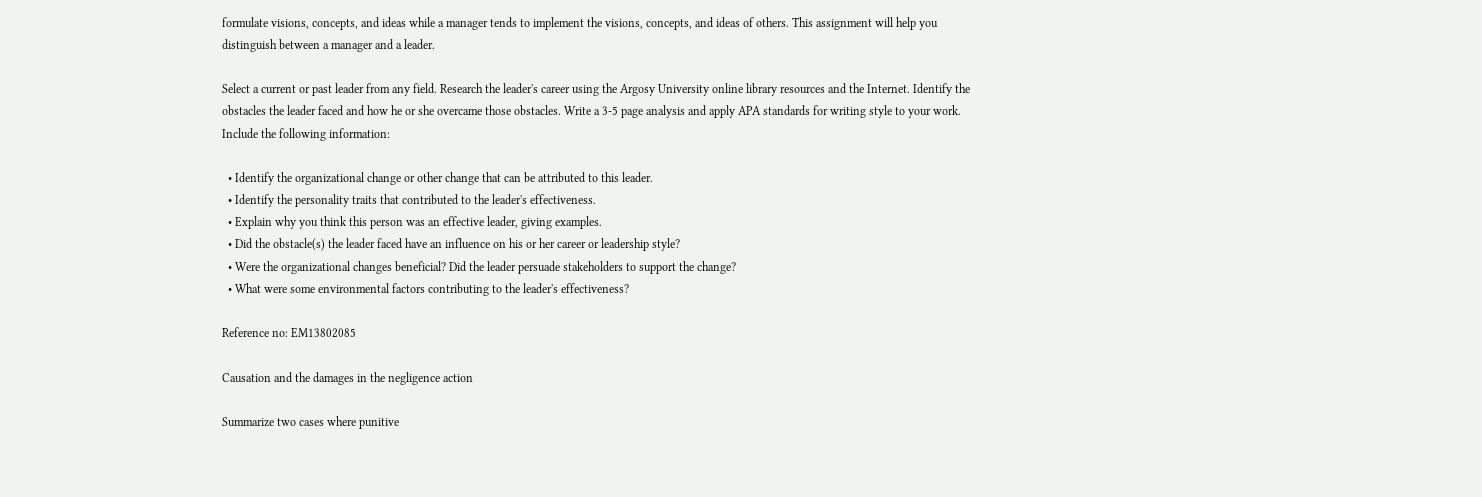formulate visions, concepts, and ideas while a manager tends to implement the visions, concepts, and ideas of others. This assignment will help you distinguish between a manager and a leader.

Select a current or past leader from any field. Research the leader's career using the Argosy University online library resources and the Internet. Identify the obstacles the leader faced and how he or she overcame those obstacles. Write a 3-5 page analysis and apply APA standards for writing style to your work. Include the following information:

  • Identify the organizational change or other change that can be attributed to this leader.
  • Identify the personality traits that contributed to the leader's effectiveness.
  • Explain why you think this person was an effective leader, giving examples.
  • Did the obstacle(s) the leader faced have an influence on his or her career or leadership style?
  • Were the organizational changes beneficial? Did the leader persuade stakeholders to support the change?
  • What were some environmental factors contributing to the leader's effectiveness?

Reference no: EM13802085

Causation and the damages in the negligence action

Summarize two cases where punitive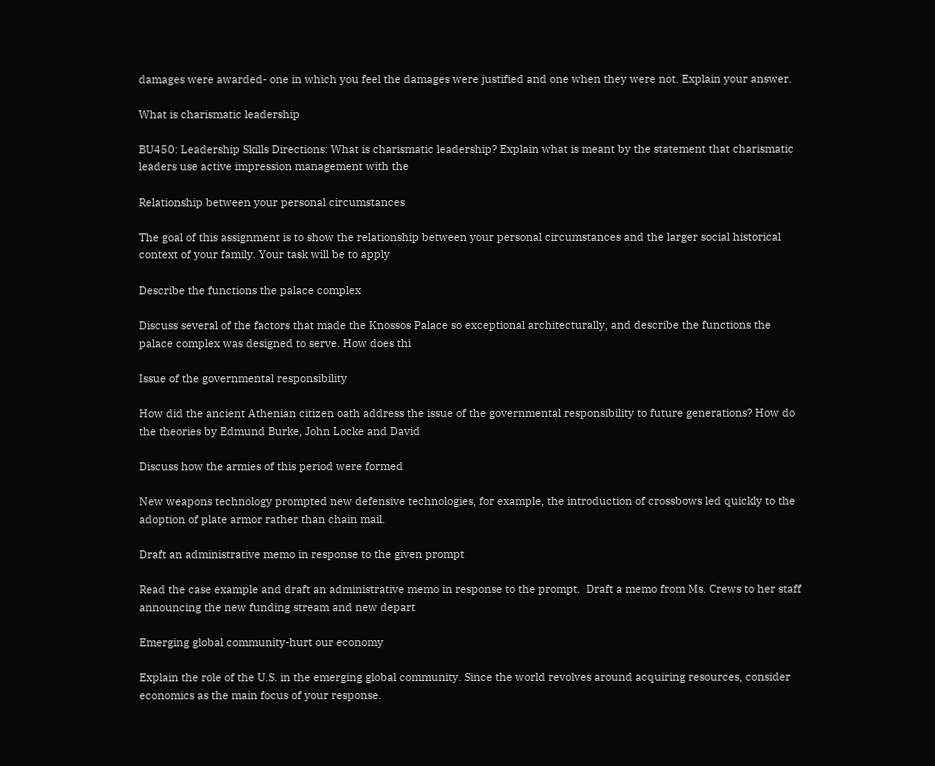damages were awarded- one in which you feel the damages were justified and one when they were not. Explain your answer.

What is charismatic leadership

BU450: Leadership Skills Directions: What is charismatic leadership? Explain what is meant by the statement that charismatic leaders use active impression management with the

Relationship between your personal circumstances

The goal of this assignment is to show the relationship between your personal circumstances and the larger social historical context of your family. Your task will be to apply

Describe the functions the palace complex

Discuss several of the factors that made the Knossos Palace so exceptional architecturally, and describe the functions the palace complex was designed to serve. How does thi

Issue of the governmental responsibility

How did the ancient Athenian citizen oath address the issue of the governmental responsibility to future generations? How do the theories by Edmund Burke, John Locke and David

Discuss how the armies of this period were formed

New weapons technology prompted new defensive technologies, for example, the introduction of crossbows led quickly to the adoption of plate armor rather than chain mail.

Draft an administrative memo in response to the given prompt

Read the case example and draft an administrative memo in response to the prompt.  Draft a memo from Ms. Crews to her staff announcing the new funding stream and new depart

Emerging global community-hurt our economy

Explain the role of the U.S. in the emerging global community. Since the world revolves around acquiring resources, consider economics as the main focus of your response.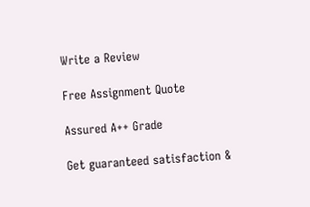Write a Review

Free Assignment Quote

Assured A++ Grade

Get guaranteed satisfaction &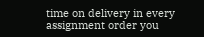time on delivery in every assignment order you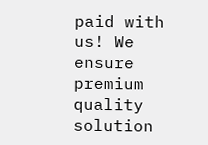paid with us! We ensure premium quality solution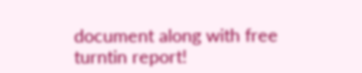document along with free turntin report!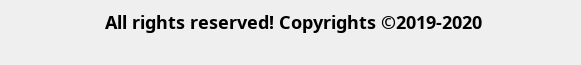All rights reserved! Copyrights ©2019-2020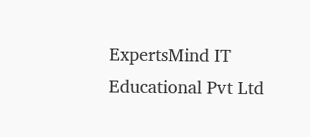ExpertsMind IT Educational Pvt Ltd